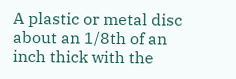A plastic or metal disc about an 1/8th of an inch thick with the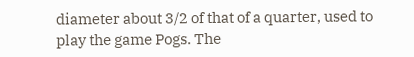diameter about 3/2 of that of a quarter, used to play the game Pogs. The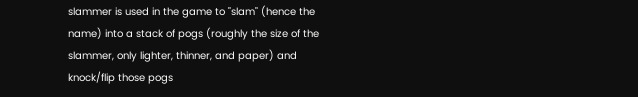slammer is used in the game to "slam" (hence the name) into a stack of pogs (roughly the size of the slammer, only lighter, thinner, and paper) and knock/flip those pogs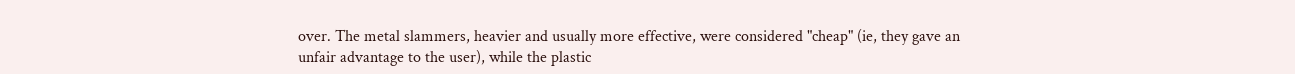over. The metal slammers, heavier and usually more effective, were considered "cheap" (ie, they gave an unfair advantage to the user), while the plastic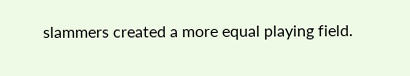slammers created a more equal playing field.